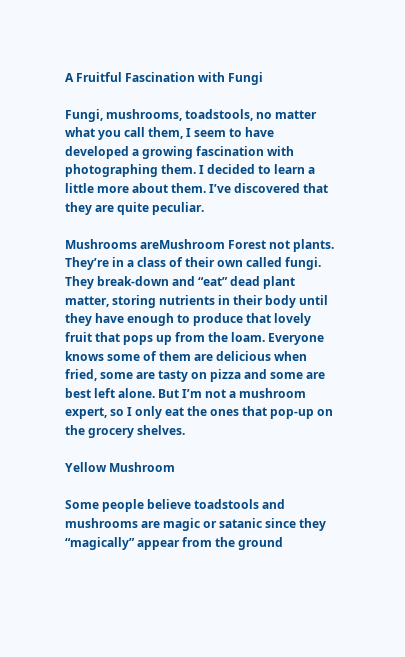A Fruitful Fascination with Fungi

Fungi, mushrooms, toadstools, no matter what you call them, I seem to have developed a growing fascination with photographing them. I decided to learn a little more about them. I’ve discovered that they are quite peculiar.

Mushrooms areMushroom Forest not plants. They’re in a class of their own called fungi. They break-down and “eat” dead plant matter, storing nutrients in their body until they have enough to produce that lovely fruit that pops up from the loam. Everyone knows some of them are delicious when fried, some are tasty on pizza and some are best left alone. But I’m not a mushroom expert, so I only eat the ones that pop-up on the grocery shelves.

Yellow Mushroom

Some people believe toadstools and mushrooms are magic or satanic since they “magically” appear from the ground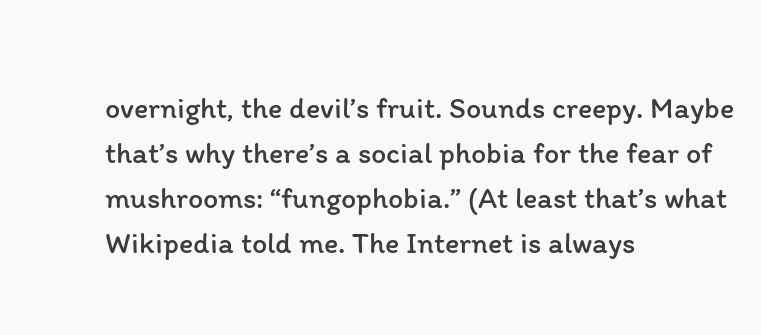overnight, the devil’s fruit. Sounds creepy. Maybe that’s why there’s a social phobia for the fear of mushrooms: “fungophobia.” (At least that’s what Wikipedia told me. The Internet is always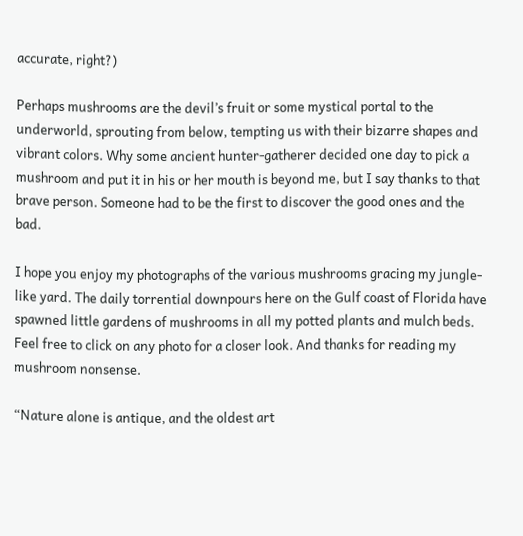accurate, right?)

Perhaps mushrooms are the devil’s fruit or some mystical portal to the underworld, sprouting from below, tempting us with their bizarre shapes and vibrant colors. Why some ancient hunter-gatherer decided one day to pick a mushroom and put it in his or her mouth is beyond me, but I say thanks to that brave person. Someone had to be the first to discover the good ones and the bad.

I hope you enjoy my photographs of the various mushrooms gracing my jungle-like yard. The daily torrential downpours here on the Gulf coast of Florida have spawned little gardens of mushrooms in all my potted plants and mulch beds. Feel free to click on any photo for a closer look. And thanks for reading my mushroom nonsense.

“Nature alone is antique, and the oldest art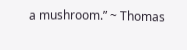a mushroom.” ~ Thomas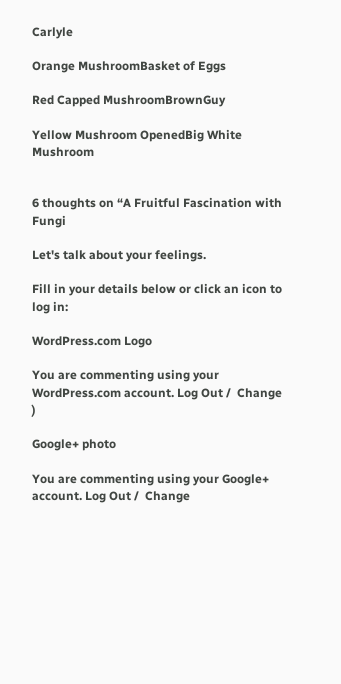Carlyle

Orange MushroomBasket of Eggs

Red Capped MushroomBrownGuy

Yellow Mushroom OpenedBig White Mushroom


6 thoughts on “A Fruitful Fascination with Fungi

Let's talk about your feelings.

Fill in your details below or click an icon to log in:

WordPress.com Logo

You are commenting using your WordPress.com account. Log Out /  Change )

Google+ photo

You are commenting using your Google+ account. Log Out /  Change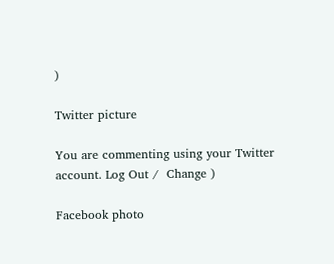)

Twitter picture

You are commenting using your Twitter account. Log Out /  Change )

Facebook photo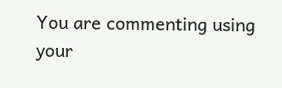You are commenting using your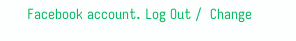Facebook account. Log Out /  Change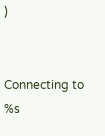)


Connecting to %s